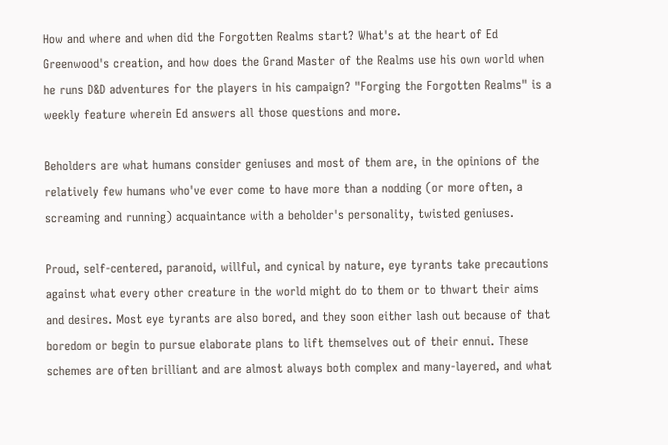How and where and when did the Forgotten Realms start? What's at the heart of Ed Greenwood's creation, and how does the Grand Master of the Realms use his own world when he runs D&D adventures for the players in his campaign? "Forging the Forgotten Realms" is a weekly feature wherein Ed answers all those questions and more.

Beholders are what humans consider geniuses and most of them are, in the opinions of the relatively few humans who've ever come to have more than a nodding (or more often, a screaming and running) acquaintance with a beholder's personality, twisted geniuses.

Proud, self-centered, paranoid, willful, and cynical by nature, eye tyrants take precautions against what every other creature in the world might do to them or to thwart their aims and desires. Most eye tyrants are also bored, and they soon either lash out because of that boredom or begin to pursue elaborate plans to lift themselves out of their ennui. These schemes are often brilliant and are almost always both complex and many-layered, and what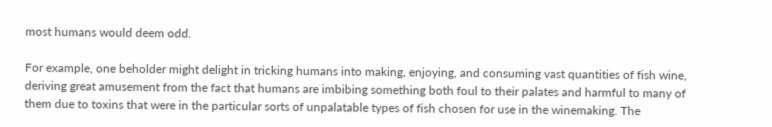most humans would deem odd.

For example, one beholder might delight in tricking humans into making, enjoying, and consuming vast quantities of fish wine, deriving great amusement from the fact that humans are imbibing something both foul to their palates and harmful to many of them due to toxins that were in the particular sorts of unpalatable types of fish chosen for use in the winemaking. The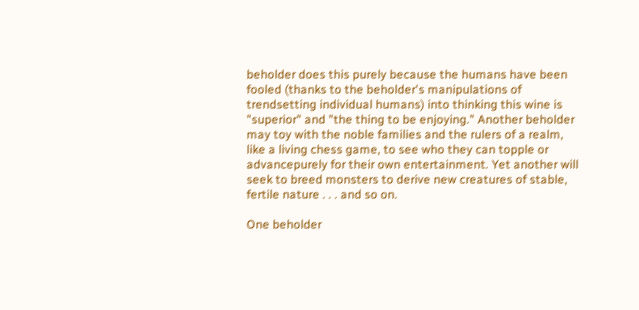beholder does this purely because the humans have been fooled (thanks to the beholder's manipulations of trendsetting individual humans) into thinking this wine is "superior" and "the thing to be enjoying." Another beholder may toy with the noble families and the rulers of a realm, like a living chess game, to see who they can topple or advancepurely for their own entertainment. Yet another will seek to breed monsters to derive new creatures of stable, fertile nature . . . and so on.

One beholder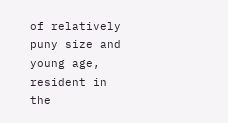of relatively puny size and young age, resident in the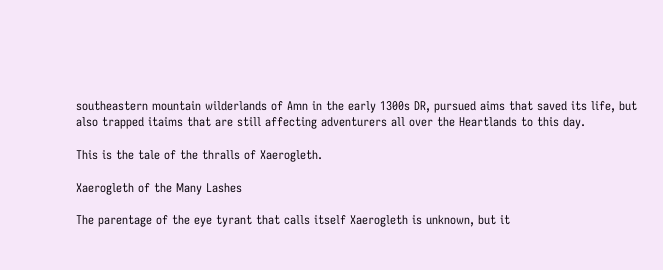southeastern mountain wilderlands of Amn in the early 1300s DR, pursued aims that saved its life, but also trapped itaims that are still affecting adventurers all over the Heartlands to this day.

This is the tale of the thralls of Xaerogleth.

Xaerogleth of the Many Lashes

The parentage of the eye tyrant that calls itself Xaerogleth is unknown, but it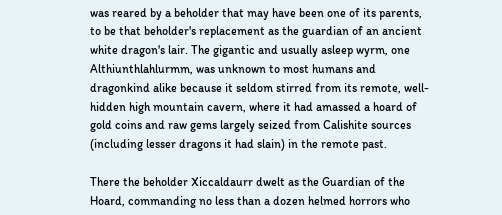was reared by a beholder that may have been one of its parents, to be that beholder's replacement as the guardian of an ancient white dragon's lair. The gigantic and usually asleep wyrm, one Althiunthlahlurmm, was unknown to most humans and dragonkind alike because it seldom stirred from its remote, well-hidden high mountain cavern, where it had amassed a hoard of gold coins and raw gems largely seized from Calishite sources (including lesser dragons it had slain) in the remote past.

There the beholder Xiccaldaurr dwelt as the Guardian of the Hoard, commanding no less than a dozen helmed horrors who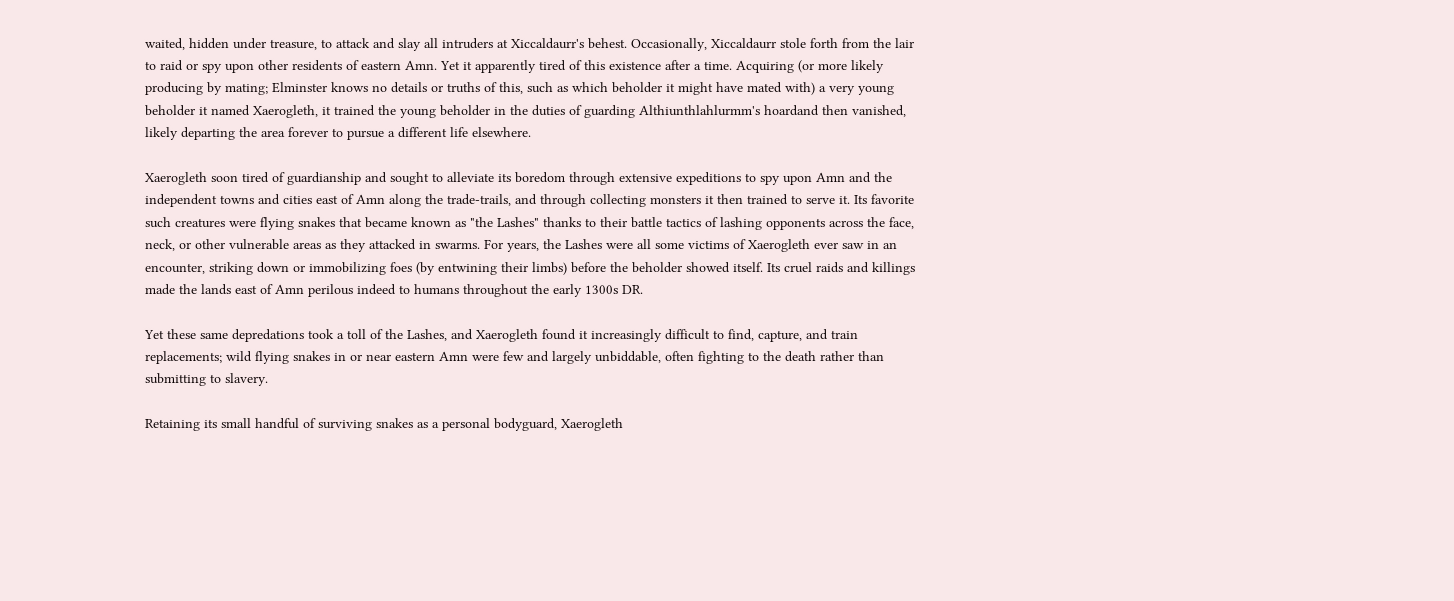waited, hidden under treasure, to attack and slay all intruders at Xiccaldaurr's behest. Occasionally, Xiccaldaurr stole forth from the lair to raid or spy upon other residents of eastern Amn. Yet it apparently tired of this existence after a time. Acquiring (or more likely producing by mating; Elminster knows no details or truths of this, such as which beholder it might have mated with) a very young beholder it named Xaerogleth, it trained the young beholder in the duties of guarding Althiunthlahlurmm's hoardand then vanished, likely departing the area forever to pursue a different life elsewhere.

Xaerogleth soon tired of guardianship and sought to alleviate its boredom through extensive expeditions to spy upon Amn and the independent towns and cities east of Amn along the trade-trails, and through collecting monsters it then trained to serve it. Its favorite such creatures were flying snakes that became known as "the Lashes" thanks to their battle tactics of lashing opponents across the face, neck, or other vulnerable areas as they attacked in swarms. For years, the Lashes were all some victims of Xaerogleth ever saw in an encounter, striking down or immobilizing foes (by entwining their limbs) before the beholder showed itself. Its cruel raids and killings made the lands east of Amn perilous indeed to humans throughout the early 1300s DR.

Yet these same depredations took a toll of the Lashes, and Xaerogleth found it increasingly difficult to find, capture, and train replacements; wild flying snakes in or near eastern Amn were few and largely unbiddable, often fighting to the death rather than submitting to slavery.

Retaining its small handful of surviving snakes as a personal bodyguard, Xaerogleth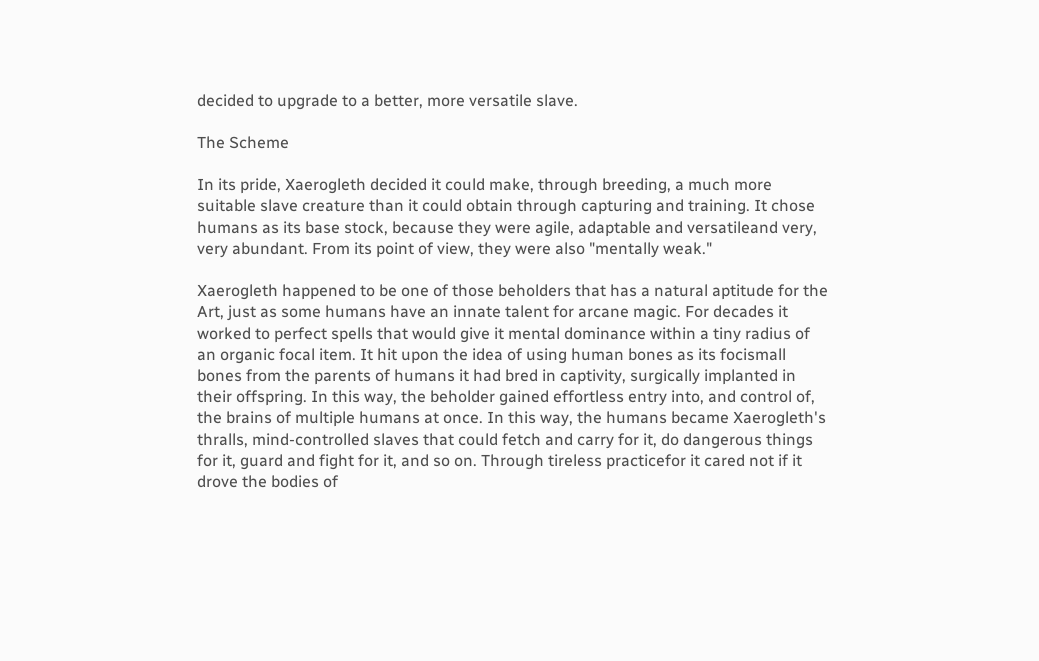decided to upgrade to a better, more versatile slave.

The Scheme

In its pride, Xaerogleth decided it could make, through breeding, a much more suitable slave creature than it could obtain through capturing and training. It chose humans as its base stock, because they were agile, adaptable and versatileand very, very abundant. From its point of view, they were also "mentally weak."

Xaerogleth happened to be one of those beholders that has a natural aptitude for the Art, just as some humans have an innate talent for arcane magic. For decades it worked to perfect spells that would give it mental dominance within a tiny radius of an organic focal item. It hit upon the idea of using human bones as its focismall bones from the parents of humans it had bred in captivity, surgically implanted in their offspring. In this way, the beholder gained effortless entry into, and control of, the brains of multiple humans at once. In this way, the humans became Xaerogleth's thralls, mind-controlled slaves that could fetch and carry for it, do dangerous things for it, guard and fight for it, and so on. Through tireless practicefor it cared not if it drove the bodies of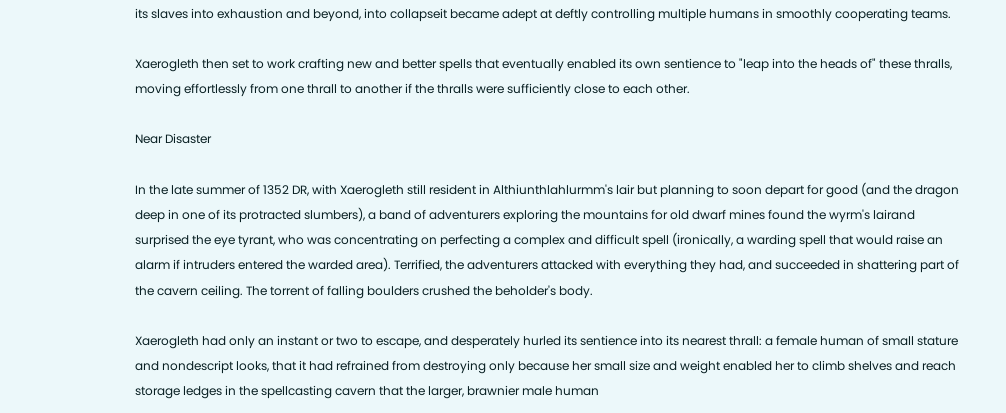its slaves into exhaustion and beyond, into collapseit became adept at deftly controlling multiple humans in smoothly cooperating teams.

Xaerogleth then set to work crafting new and better spells that eventually enabled its own sentience to "leap into the heads of" these thralls, moving effortlessly from one thrall to another if the thralls were sufficiently close to each other.

Near Disaster

In the late summer of 1352 DR, with Xaerogleth still resident in Althiunthlahlurmm's lair but planning to soon depart for good (and the dragon deep in one of its protracted slumbers), a band of adventurers exploring the mountains for old dwarf mines found the wyrm's lairand surprised the eye tyrant, who was concentrating on perfecting a complex and difficult spell (ironically, a warding spell that would raise an alarm if intruders entered the warded area). Terrified, the adventurers attacked with everything they had, and succeeded in shattering part of the cavern ceiling. The torrent of falling boulders crushed the beholder's body.

Xaerogleth had only an instant or two to escape, and desperately hurled its sentience into its nearest thrall: a female human of small stature and nondescript looks, that it had refrained from destroying only because her small size and weight enabled her to climb shelves and reach storage ledges in the spellcasting cavern that the larger, brawnier male human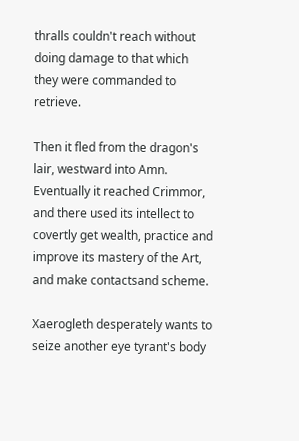thralls couldn't reach without doing damage to that which they were commanded to retrieve.

Then it fled from the dragon's lair, westward into Amn. Eventually it reached Crimmor, and there used its intellect to covertly get wealth, practice and improve its mastery of the Art, and make contactsand scheme.

Xaerogleth desperately wants to seize another eye tyrant's body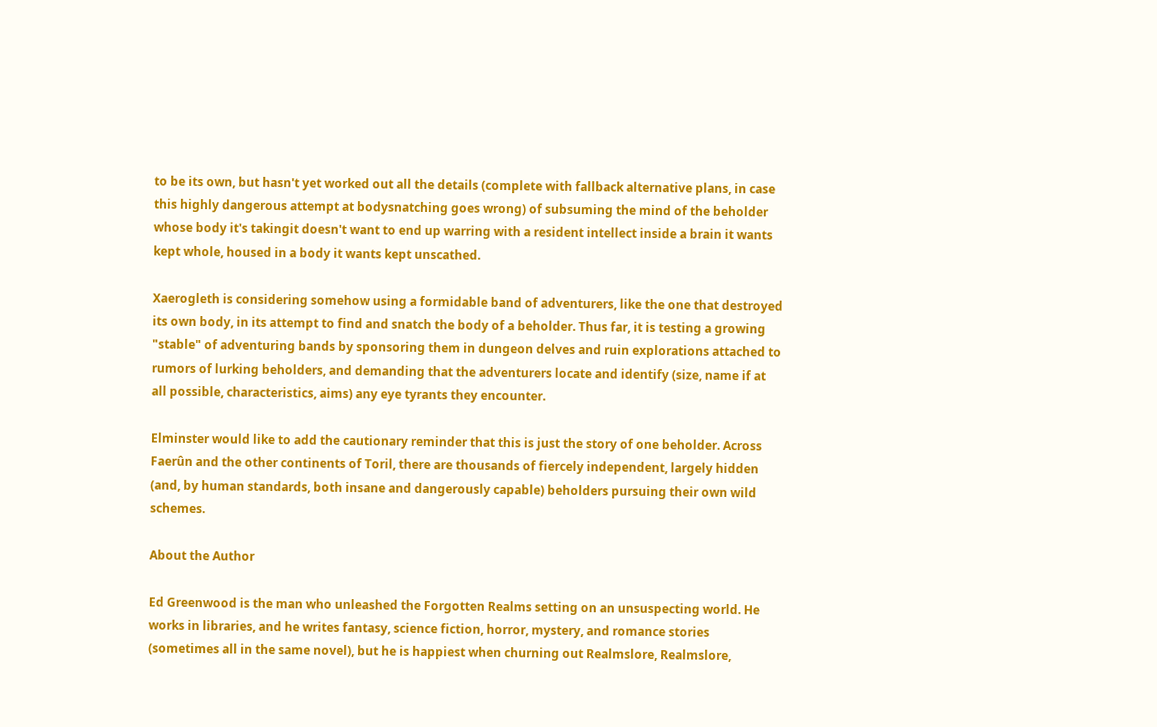to be its own, but hasn't yet worked out all the details (complete with fallback alternative plans, in case this highly dangerous attempt at bodysnatching goes wrong) of subsuming the mind of the beholder whose body it's takingit doesn't want to end up warring with a resident intellect inside a brain it wants kept whole, housed in a body it wants kept unscathed.

Xaerogleth is considering somehow using a formidable band of adventurers, like the one that destroyed its own body, in its attempt to find and snatch the body of a beholder. Thus far, it is testing a growing "stable" of adventuring bands by sponsoring them in dungeon delves and ruin explorations attached to rumors of lurking beholders, and demanding that the adventurers locate and identify (size, name if at all possible, characteristics, aims) any eye tyrants they encounter.

Elminster would like to add the cautionary reminder that this is just the story of one beholder. Across Faerûn and the other continents of Toril, there are thousands of fiercely independent, largely hidden (and, by human standards, both insane and dangerously capable) beholders pursuing their own wild schemes.

About the Author

Ed Greenwood is the man who unleashed the Forgotten Realms setting on an unsuspecting world. He works in libraries, and he writes fantasy, science fiction, horror, mystery, and romance stories (sometimes all in the same novel), but he is happiest when churning out Realmslore, Realmslore,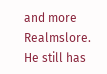and more Realmslore. He still has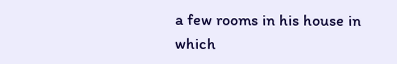a few rooms in his house in which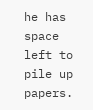he has space left to pile up papers.